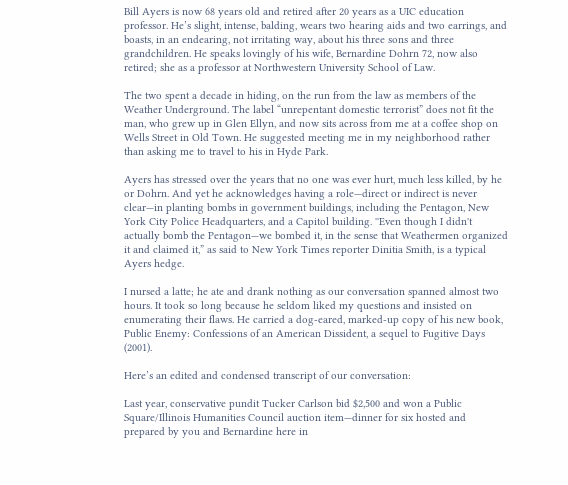Bill Ayers is now 68 years old and retired after 20 years as a UIC education professor. He’s slight, intense, balding, wears two hearing aids and two earrings, and boasts, in an endearing, not irritating way, about his three sons and three grandchildren. He speaks lovingly of his wife, Bernardine Dohrn 72, now also retired; she as a professor at Northwestern University School of Law.

The two spent a decade in hiding, on the run from the law as members of the Weather Underground. The label “unrepentant domestic terrorist” does not fit the man, who grew up in Glen Ellyn, and now sits across from me at a coffee shop on Wells Street in Old Town. He suggested meeting me in my neighborhood rather than asking me to travel to his in Hyde Park.

Ayers has stressed over the years that no one was ever hurt, much less killed, by he or Dohrn. And yet he acknowledges having a role—direct or indirect is never clear—in planting bombs in government buildings, including the Pentagon, New York City Police Headquarters, and a Capitol building. ''Even though I didn't actually bomb the Pentagon—we bombed it, in the sense that Weathermen organized it and claimed it,” as said to New York Times reporter Dinitia Smith, is a typical Ayers hedge.

I nursed a latte; he ate and drank nothing as our conversation spanned almost two hours. It took so long because he seldom liked my questions and insisted on enumerating their flaws. He carried a dog-eared, marked-up copy of his new book, Public Enemy: Confessions of an American Dissident, a sequel to Fugitive Days (2001).

Here’s an edited and condensed transcript of our conversation:

Last year, conservative pundit Tucker Carlson bid $2,500 and won a Public Square/Illinois Humanities Council auction item—dinner for six hosted and prepared by you and Bernardine here in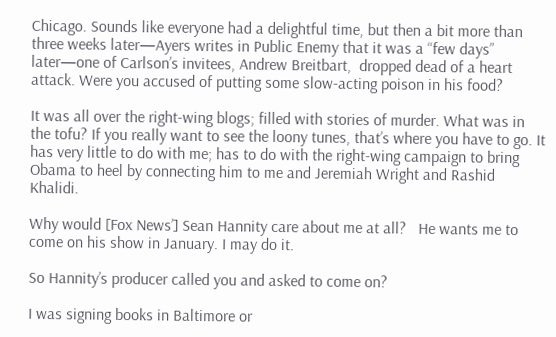Chicago. Sounds like everyone had a delightful time, but then a bit more than three weeks later—Ayers writes in Public Enemy that it was a “few days” later—one of Carlson’s invitees, Andrew Breitbart,  dropped dead of a heart attack. Were you accused of putting some slow-acting poison in his food?

It was all over the right-wing blogs; filled with stories of murder. What was in the tofu? If you really want to see the loony tunes, that’s where you have to go. It has very little to do with me; has to do with the right-wing campaign to bring Obama to heel by connecting him to me and Jeremiah Wright and Rashid Khalidi.

Why would [Fox News’] Sean Hannity care about me at all?   He wants me to come on his show in January. I may do it.

So Hannity’s producer called you and asked to come on?

I was signing books in Baltimore or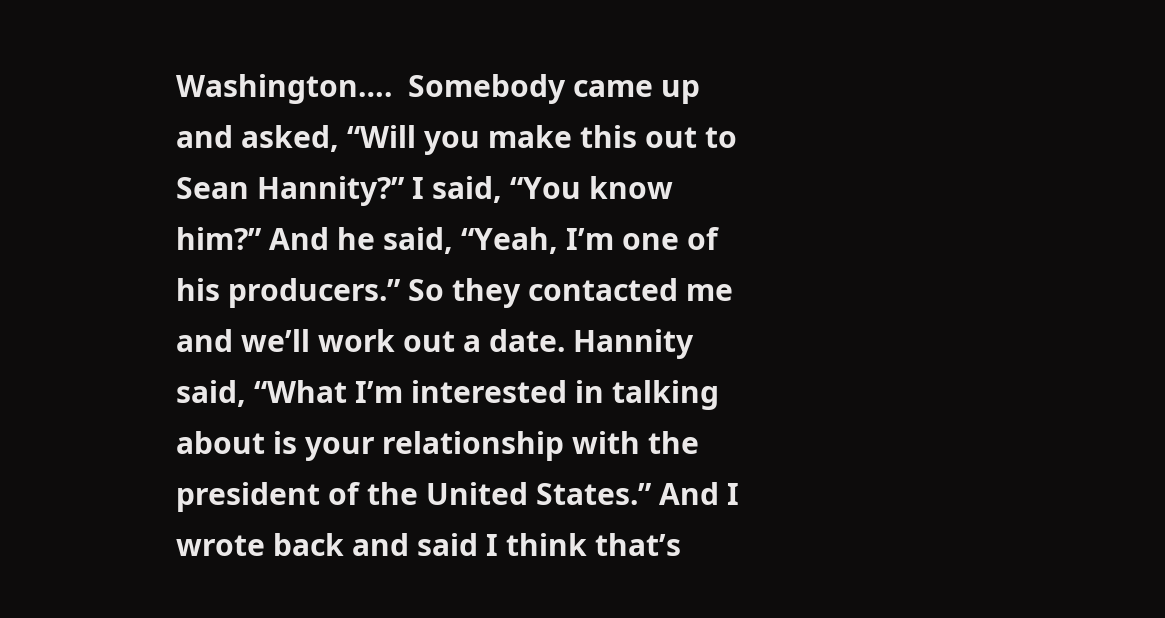Washington….  Somebody came up and asked, “Will you make this out to Sean Hannity?” I said, “You know him?” And he said, “Yeah, I’m one of his producers.” So they contacted me and we’ll work out a date. Hannity said, “What I’m interested in talking about is your relationship with the president of the United States.” And I wrote back and said I think that’s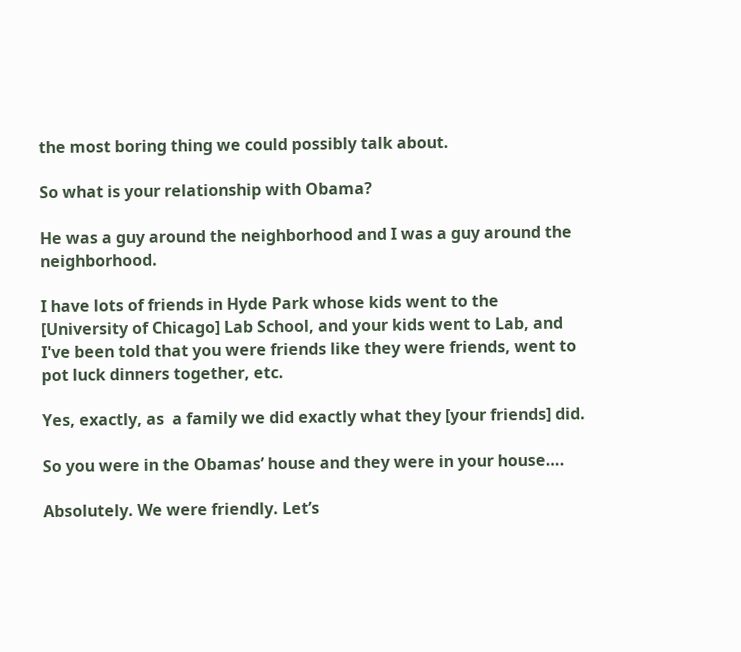the most boring thing we could possibly talk about.

So what is your relationship with Obama?

He was a guy around the neighborhood and I was a guy around the neighborhood.

I have lots of friends in Hyde Park whose kids went to the [University of Chicago] Lab School, and your kids went to Lab, and I've been told that you were friends like they were friends, went to pot luck dinners together, etc.

Yes, exactly, as  a family we did exactly what they [your friends] did.

So you were in the Obamas’ house and they were in your house….

Absolutely. We were friendly. Let’s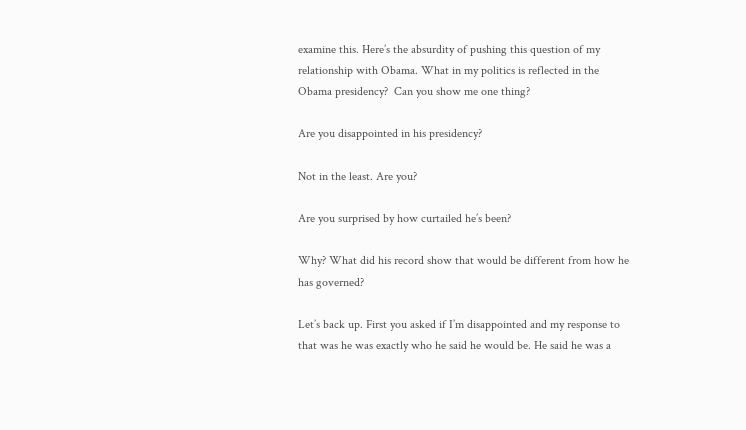examine this. Here’s the absurdity of pushing this question of my relationship with Obama. What in my politics is reflected in the Obama presidency?  Can you show me one thing?

Are you disappointed in his presidency?

Not in the least. Are you?

Are you surprised by how curtailed he’s been?

Why? What did his record show that would be different from how he has governed?

Let’s back up. First you asked if I’m disappointed and my response to that was he was exactly who he said he would be. He said he was a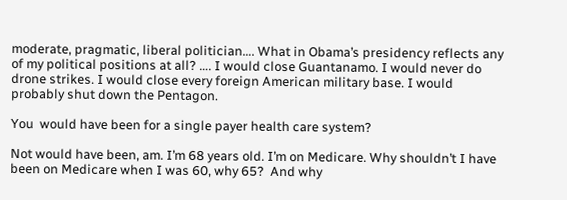moderate, pragmatic, liberal politician…. What in Obama’s presidency reflects any of my political positions at all? …. I would close Guantanamo. I would never do drone strikes. I would close every foreign American military base. I would probably shut down the Pentagon.

You  would have been for a single payer health care system?

Not would have been, am. I’m 68 years old. I’m on Medicare. Why shouldn’t I have been on Medicare when I was 60, why 65?  And why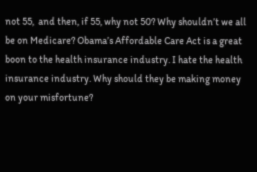not 55,  and then, if 55, why not 50? Why shouldn’t we all be on Medicare? Obama’s Affordable Care Act is a great boon to the health insurance industry. I hate the health insurance industry. Why should they be making money on your misfortune?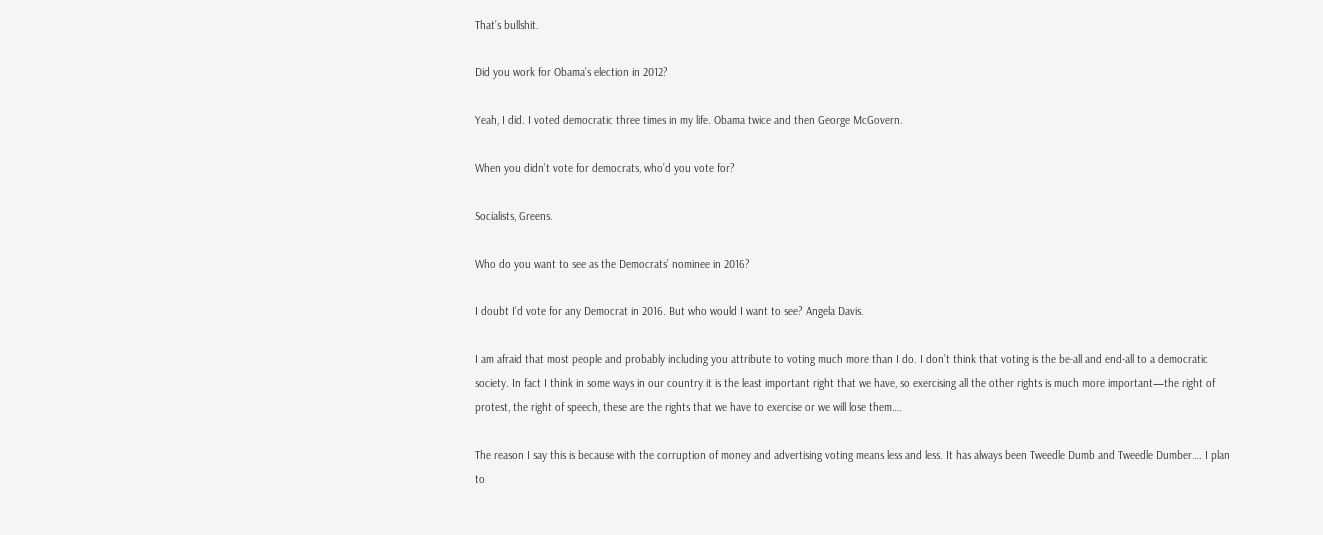That’s bullshit.

Did you work for Obama’s election in 2012?

Yeah, I did. I voted democratic three times in my life. Obama twice and then George McGovern.

When you didn’t vote for democrats, who’d you vote for?

Socialists, Greens.

Who do you want to see as the Democrats’ nominee in 2016?

I doubt I’d vote for any Democrat in 2016. But who would I want to see? Angela Davis.

I am afraid that most people and probably including you attribute to voting much more than I do. I don’t think that voting is the be-all and end-all to a democratic society. In fact I think in some ways in our country it is the least important right that we have, so exercising all the other rights is much more important—the right of protest, the right of speech, these are the rights that we have to exercise or we will lose them….

The reason I say this is because with the corruption of money and advertising voting means less and less. It has always been Tweedle Dumb and Tweedle Dumber…. I plan to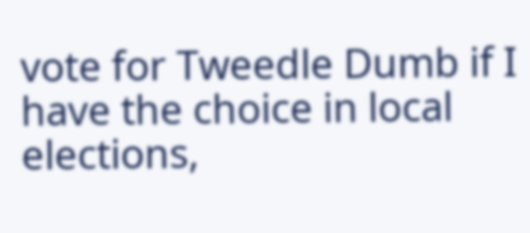vote for Tweedle Dumb if I have the choice in local elections,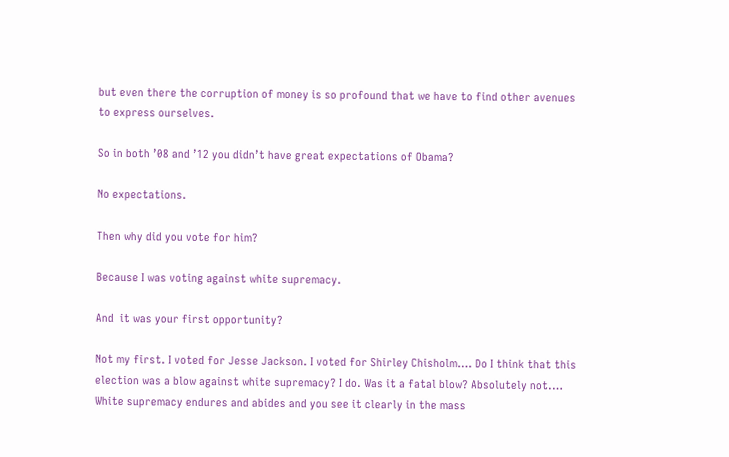but even there the corruption of money is so profound that we have to find other avenues to express ourselves.

So in both ’08 and ’12 you didn’t have great expectations of Obama?

No expectations.

Then why did you vote for him?

Because I was voting against white supremacy.

And  it was your first opportunity?

Not my first. I voted for Jesse Jackson. I voted for Shirley Chisholm…. Do I think that this election was a blow against white supremacy? I do. Was it a fatal blow? Absolutely not.… White supremacy endures and abides and you see it clearly in the mass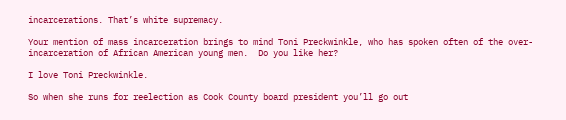incarcerations. That’s white supremacy.

Your mention of mass incarceration brings to mind Toni Preckwinkle, who has spoken often of the over-incarceration of African American young men.  Do you like her?

I love Toni Preckwinkle.

So when she runs for reelection as Cook County board president you’ll go out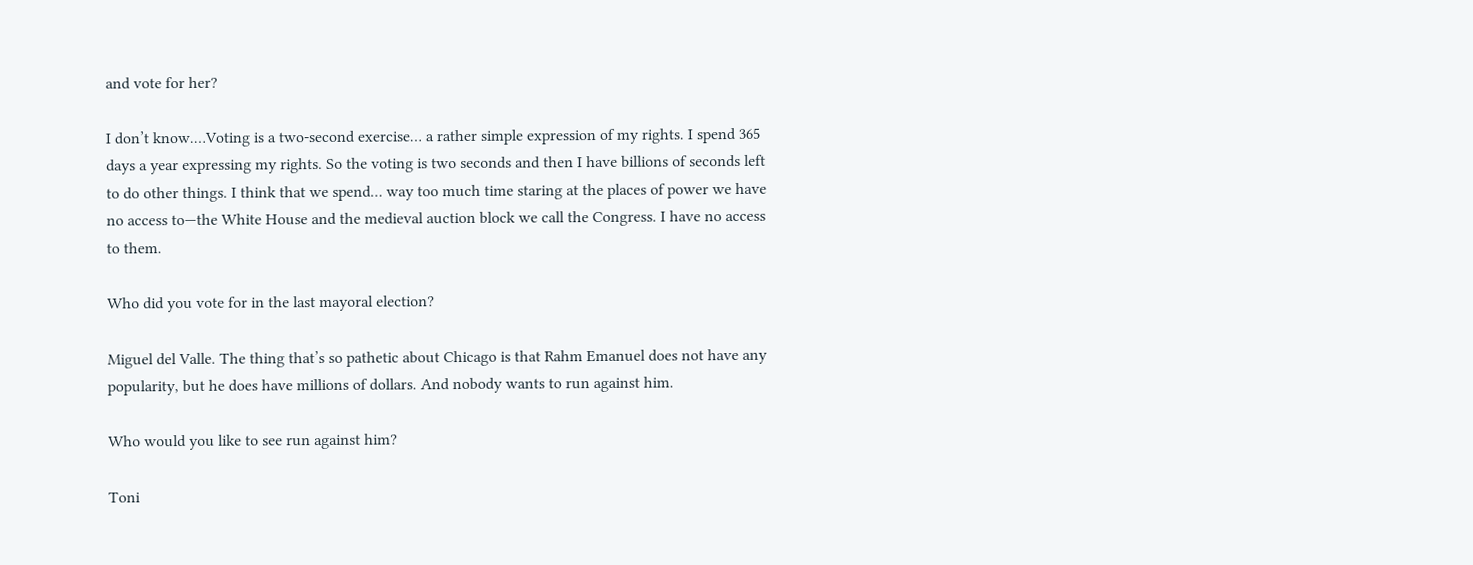and vote for her?

I don’t know.…Voting is a two-second exercise… a rather simple expression of my rights. I spend 365 days a year expressing my rights. So the voting is two seconds and then I have billions of seconds left to do other things. I think that we spend… way too much time staring at the places of power we have no access to—the White House and the medieval auction block we call the Congress. I have no access to them.

Who did you vote for in the last mayoral election?

Miguel del Valle. The thing that’s so pathetic about Chicago is that Rahm Emanuel does not have any popularity, but he does have millions of dollars. And nobody wants to run against him.

Who would you like to see run against him?

Toni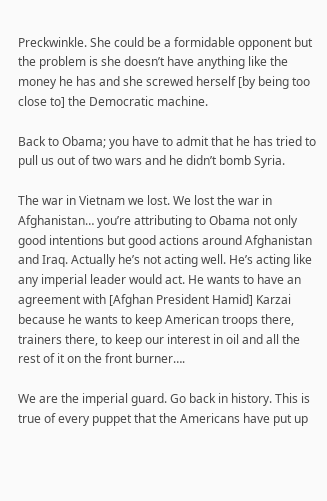Preckwinkle. She could be a formidable opponent but the problem is she doesn’t have anything like the money he has and she screwed herself [by being too close to] the Democratic machine.

Back to Obama; you have to admit that he has tried to pull us out of two wars and he didn’t bomb Syria.

The war in Vietnam we lost. We lost the war in Afghanistan… you’re attributing to Obama not only good intentions but good actions around Afghanistan and Iraq. Actually he’s not acting well. He’s acting like any imperial leader would act. He wants to have an agreement with [Afghan President Hamid] Karzai because he wants to keep American troops there, trainers there, to keep our interest in oil and all the rest of it on the front burner….

We are the imperial guard. Go back in history. This is true of every puppet that the Americans have put up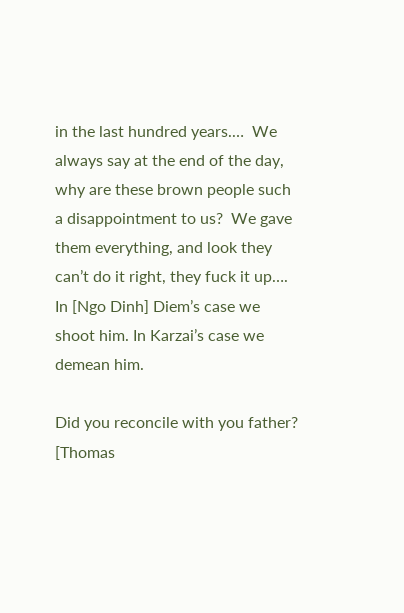in the last hundred years.…  We always say at the end of the day, why are these brown people such a disappointment to us?  We gave them everything, and look they can’t do it right, they fuck it up…. In [Ngo Dinh] Diem’s case we shoot him. In Karzai’s case we demean him.

Did you reconcile with you father? [Thomas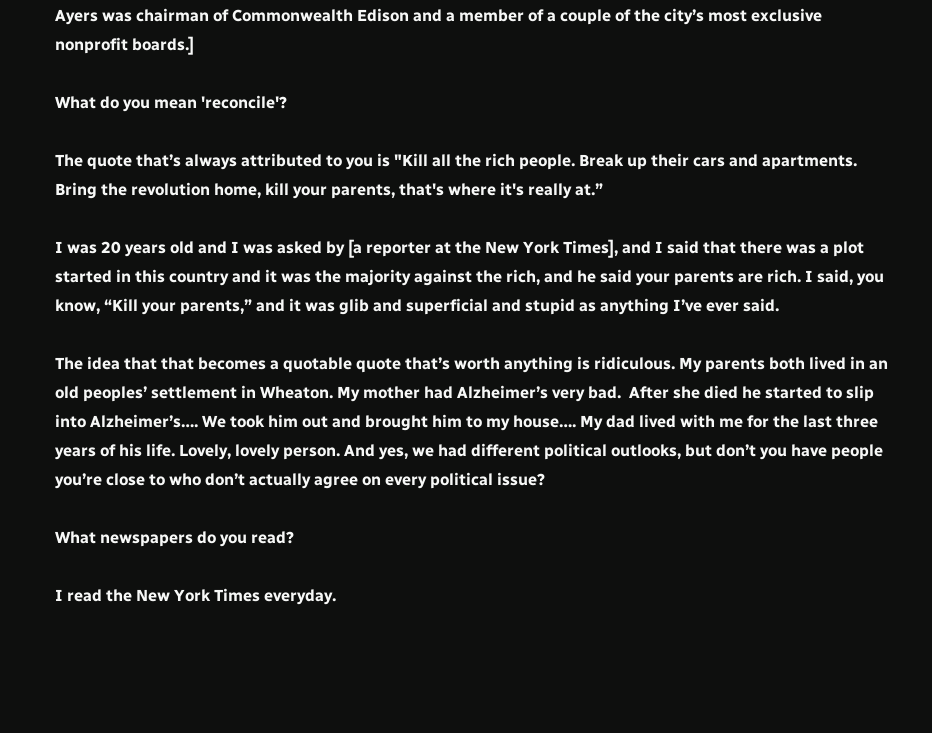Ayers was chairman of Commonwealth Edison and a member of a couple of the city’s most exclusive nonprofit boards.]

What do you mean 'reconcile'?

The quote that’s always attributed to you is "Kill all the rich people. Break up their cars and apartments. Bring the revolution home, kill your parents, that's where it's really at.”

I was 20 years old and I was asked by [a reporter at the New York Times], and I said that there was a plot started in this country and it was the majority against the rich, and he said your parents are rich. I said, you know, “Kill your parents,” and it was glib and superficial and stupid as anything I’ve ever said.

The idea that that becomes a quotable quote that’s worth anything is ridiculous. My parents both lived in an old peoples’ settlement in Wheaton. My mother had Alzheimer’s very bad.  After she died he started to slip into Alzheimer’s…. We took him out and brought him to my house…. My dad lived with me for the last three years of his life. Lovely, lovely person. And yes, we had different political outlooks, but don’t you have people you’re close to who don’t actually agree on every political issue?

What newspapers do you read?

I read the New York Times everyday.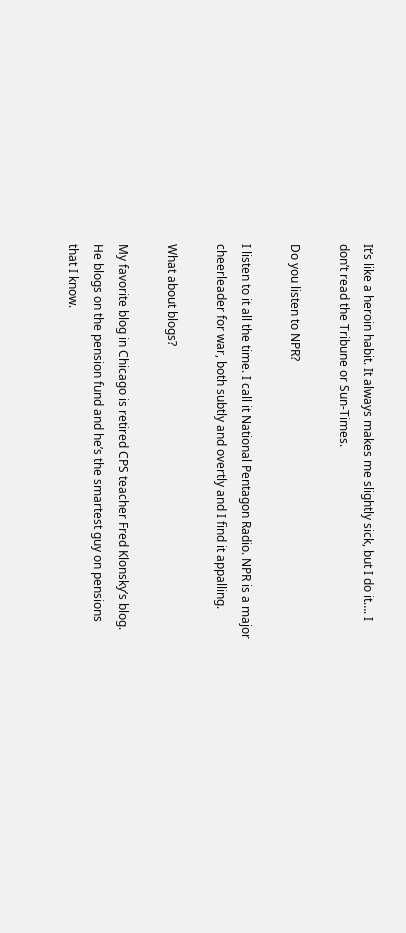It’s like a heroin habit. It always makes me slightly sick, but I do it…. I  don’t read the Tribune or Sun-Times.

Do you listen to NPR?

I listen to it all the time. I call it National Pentagon Radio. NPR is a major cheerleader for war, both subtly and overtly and I find it appalling.

What about blogs?

My favorite blog in Chicago is retired CPS teacher Fred Klonsky’s blog. He blogs on the pension fund and he’s the smartest guy on pensions that I know.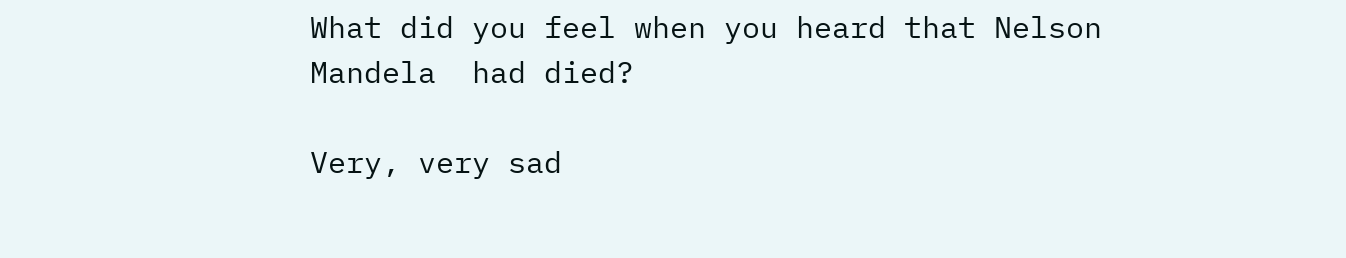What did you feel when you heard that Nelson Mandela  had died?

Very, very sad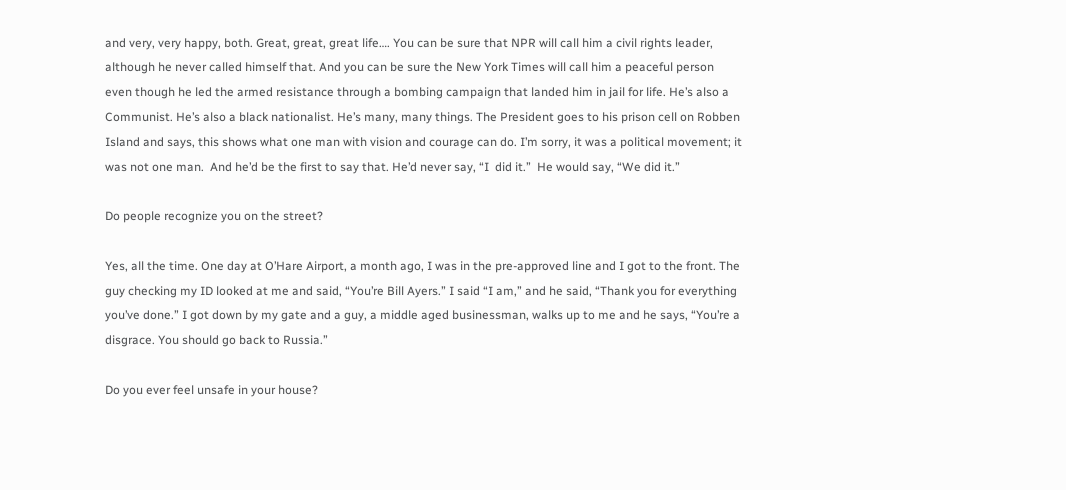and very, very happy, both. Great, great, great life…. You can be sure that NPR will call him a civil rights leader, although he never called himself that. And you can be sure the New York Times will call him a peaceful person even though he led the armed resistance through a bombing campaign that landed him in jail for life. He’s also a Communist. He’s also a black nationalist. He’s many, many things. The President goes to his prison cell on Robben Island and says, this shows what one man with vision and courage can do. I’m sorry, it was a political movement; it was not one man.  And he’d be the first to say that. He’d never say, “I  did it.”  He would say, “We did it.”

Do people recognize you on the street?

Yes, all the time. One day at O’Hare Airport, a month ago, I was in the pre-approved line and I got to the front. The guy checking my ID looked at me and said, “You’re Bill Ayers.” I said “I am,” and he said, “Thank you for everything you’ve done.” I got down by my gate and a guy, a middle aged businessman, walks up to me and he says, “You’re a disgrace. You should go back to Russia.”

Do you ever feel unsafe in your house?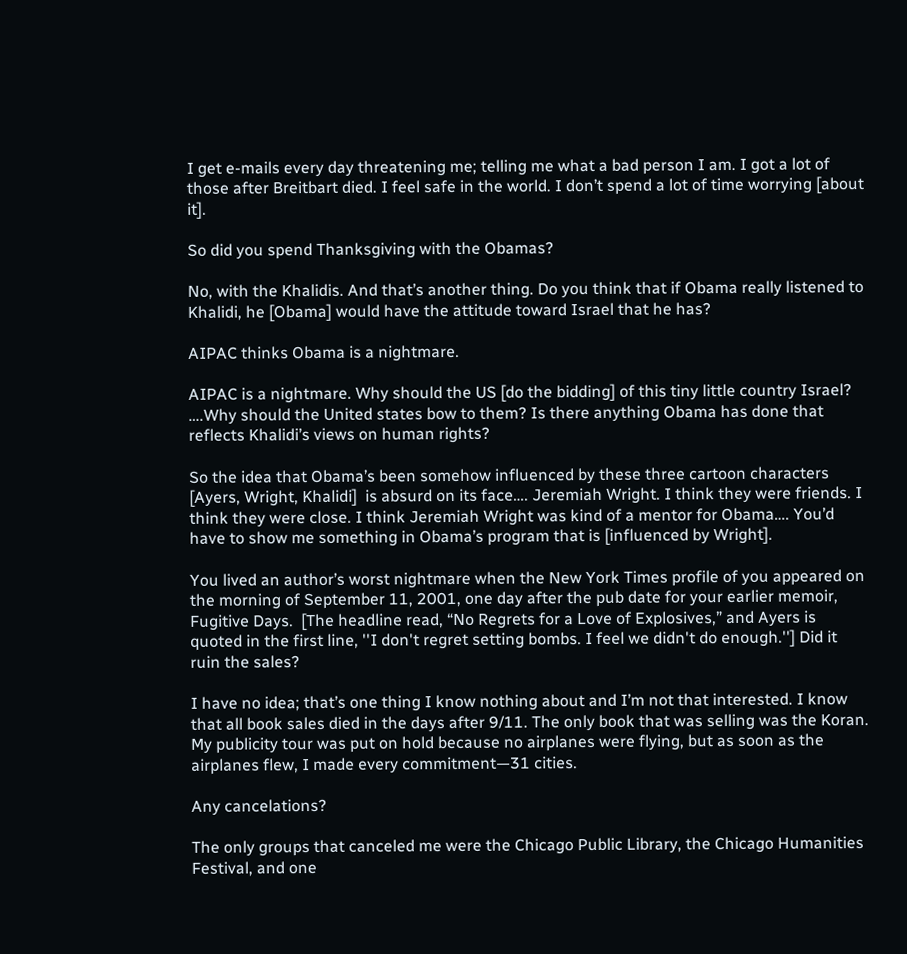I get e-mails every day threatening me; telling me what a bad person I am. I got a lot of those after Breitbart died. I feel safe in the world. I don’t spend a lot of time worrying [about it].

So did you spend Thanksgiving with the Obamas?

No, with the Khalidis. And that’s another thing. Do you think that if Obama really listened to Khalidi, he [Obama] would have the attitude toward Israel that he has?

AIPAC thinks Obama is a nightmare.

AIPAC is a nightmare. Why should the US [do the bidding] of this tiny little country Israel? ….Why should the United states bow to them? Is there anything Obama has done that reflects Khalidi’s views on human rights?

So the idea that Obama’s been somehow influenced by these three cartoon characters [Ayers, Wright, Khalidi]  is absurd on its face…. Jeremiah Wright. I think they were friends. I think they were close. I think Jeremiah Wright was kind of a mentor for Obama…. You’d have to show me something in Obama’s program that is [influenced by Wright].

You lived an author’s worst nightmare when the New York Times profile of you appeared on the morning of September 11, 2001, one day after the pub date for your earlier memoir, Fugitive Days.  [The headline read, “No Regrets for a Love of Explosives,” and Ayers is quoted in the first line, ''I don't regret setting bombs. I feel we didn't do enough.''] Did it ruin the sales?

I have no idea; that’s one thing I know nothing about and I’m not that interested. I know that all book sales died in the days after 9/11. The only book that was selling was the Koran. My publicity tour was put on hold because no airplanes were flying, but as soon as the airplanes flew, I made every commitment—31 cities.

Any cancelations?

The only groups that canceled me were the Chicago Public Library, the Chicago Humanities Festival, and one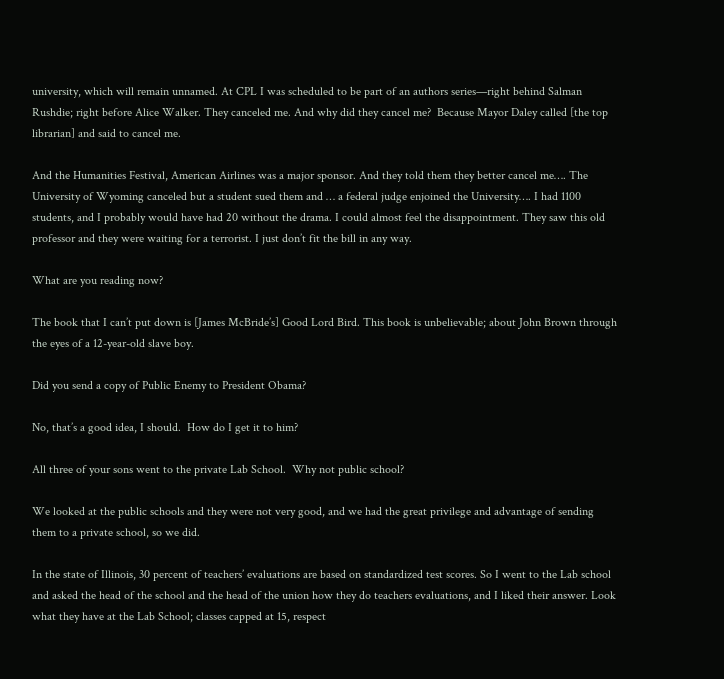university, which will remain unnamed. At CPL I was scheduled to be part of an authors series—right behind Salman Rushdie; right before Alice Walker. They canceled me. And why did they cancel me?  Because Mayor Daley called [the top librarian] and said to cancel me.

And the Humanities Festival, American Airlines was a major sponsor. And they told them they better cancel me…. The University of Wyoming canceled but a student sued them and … a federal judge enjoined the University…. I had 1100 students, and I probably would have had 20 without the drama. I could almost feel the disappointment. They saw this old professor and they were waiting for a terrorist. I just don’t fit the bill in any way.

What are you reading now?

The book that I can’t put down is [James McBride’s] Good Lord Bird. This book is unbelievable; about John Brown through the eyes of a 12-year-old slave boy.

Did you send a copy of Public Enemy to President Obama?

No, that’s a good idea, I should.  How do I get it to him?

All three of your sons went to the private Lab School.  Why not public school?

We looked at the public schools and they were not very good, and we had the great privilege and advantage of sending them to a private school, so we did.

In the state of Illinois, 30 percent of teachers’ evaluations are based on standardized test scores. So I went to the Lab school and asked the head of the school and the head of the union how they do teachers evaluations, and I liked their answer. Look what they have at the Lab School; classes capped at 15, respect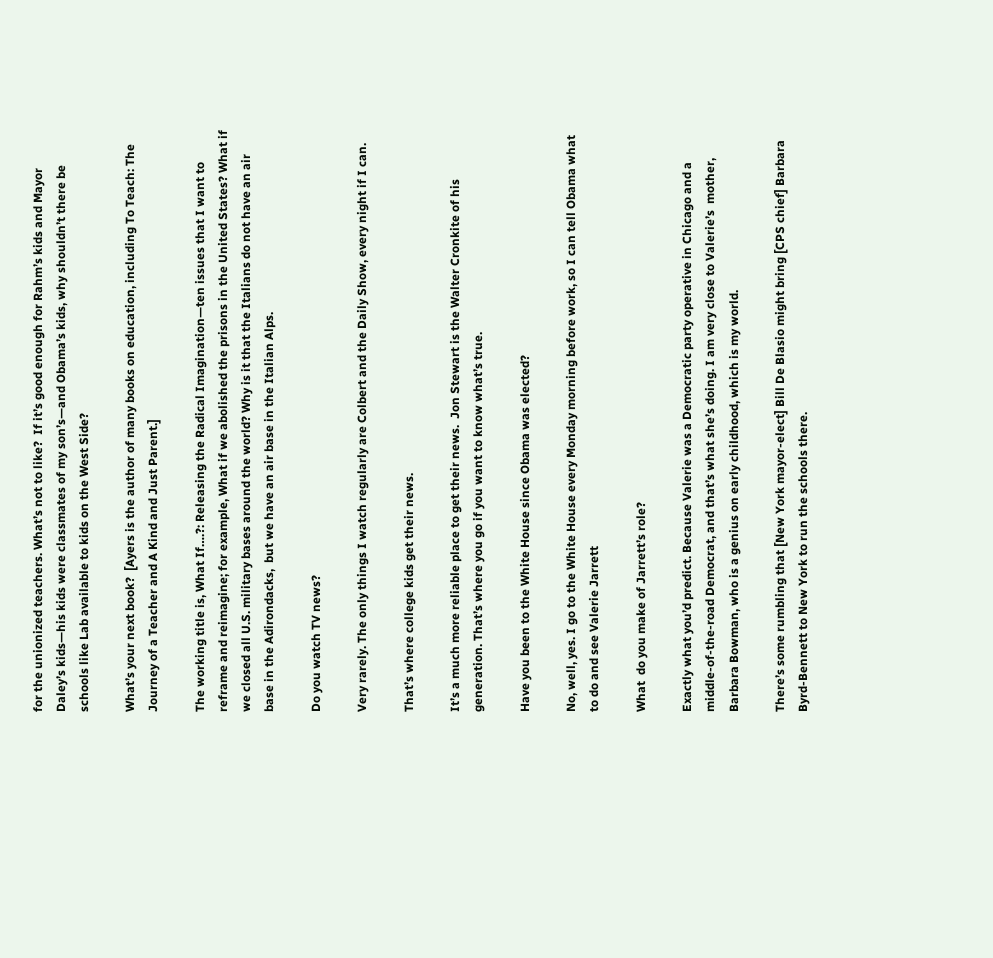for the unionized teachers. What’s not to like?  If it’s good enough for Rahm’s kids and Mayor Daley’s kids—his kids were classmates of my son’s—and Obama’s kids, why shouldn’t there be schools like Lab available to kids on the West Side?

What’s your next book?  [Ayers is the author of many books on education, including To Teach: The Journey of a Teacher and A Kind and Just Parent.]

The working title is, What If….?: Releasing the Radical Imagination—ten issues that I want to reframe and reimagine; for example, What if we abolished the prisons in the United States? What if we closed all U.S. military bases around the world? Why is it that the Italians do not have an air base in the Adirondacks,  but we have an air base in the Italian Alps.

Do you watch TV news?

Very rarely. The only things I watch regularly are Colbert and the Daily Show, every night if I can.

That’s where college kids get their news.

It’s a much more reliable place to get their news.  Jon Stewart is the Walter Cronkite of his generation. That’s where you go if you want to know what’s true.

Have you been to the White House since Obama was elected?

No, well, yes. I go to the White House every Monday morning before work, so I can tell Obama what to do and see Valerie Jarrett

What  do you make of Jarrett’s role?

Exactly what you’d predict. Because Valerie was a Democratic party operative in Chicago and a middle-of-the-road Democrat, and that’s what she’s doing. I am very close to Valerie’s  mother, Barbara Bowman, who is a genius on early childhood, which is my world.

There’s some rumbling that [New York mayor-elect] Bill De Blasio might bring [CPS chief] Barbara Byrd-Bennett to New York to run the schools there.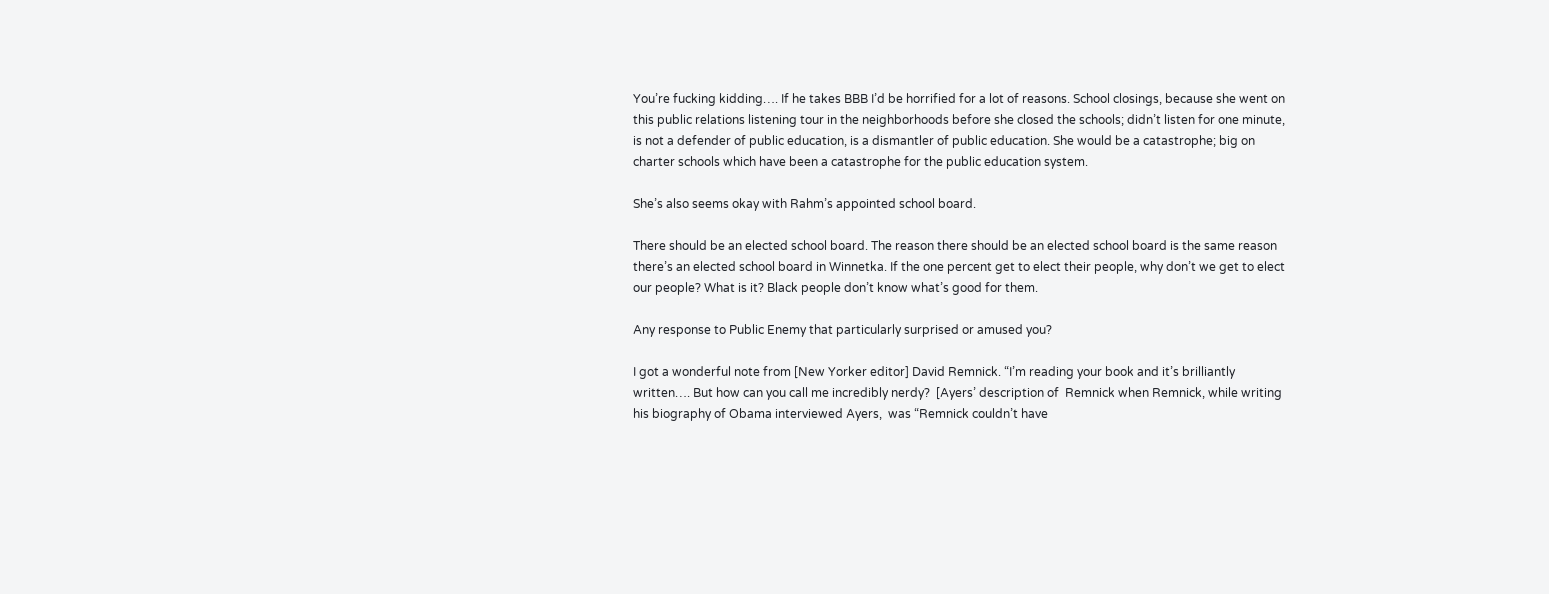You’re fucking kidding…. If he takes BBB I’d be horrified for a lot of reasons. School closings, because she went on this public relations listening tour in the neighborhoods before she closed the schools; didn’t listen for one minute, is not a defender of public education, is a dismantler of public education. She would be a catastrophe; big on charter schools which have been a catastrophe for the public education system.

She’s also seems okay with Rahm’s appointed school board.

There should be an elected school board. The reason there should be an elected school board is the same reason there’s an elected school board in Winnetka. If the one percent get to elect their people, why don’t we get to elect our people? What is it? Black people don’t know what’s good for them.

Any response to Public Enemy that particularly surprised or amused you?

I got a wonderful note from [New Yorker editor] David Remnick. “I’m reading your book and it’s brilliantly written…. But how can you call me incredibly nerdy?  [Ayers’ description of  Remnick when Remnick, while writing his biography of Obama interviewed Ayers,  was “Remnick couldn’t have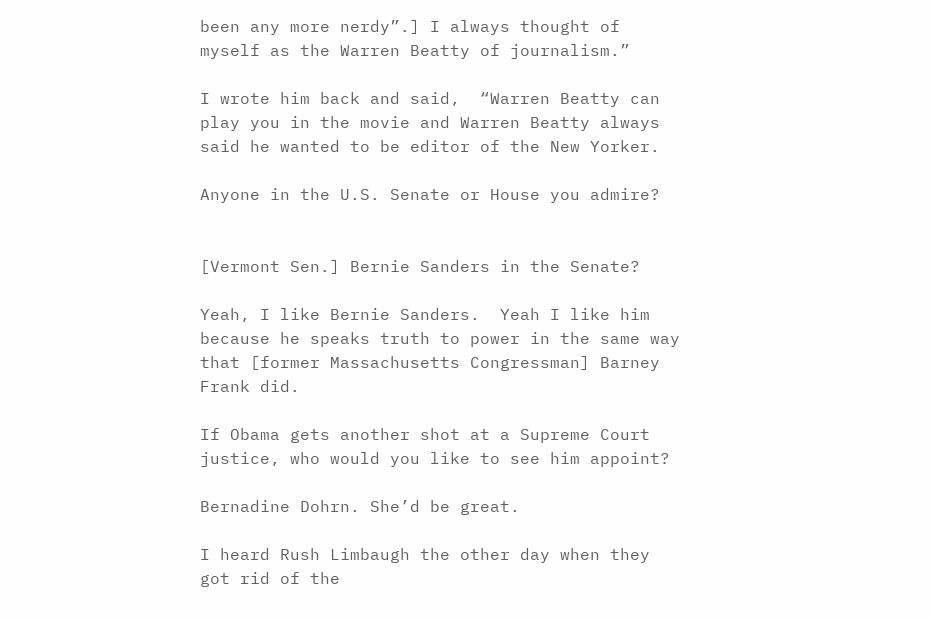been any more nerdy”.] I always thought of myself as the Warren Beatty of journalism.”

I wrote him back and said,  “Warren Beatty can play you in the movie and Warren Beatty always said he wanted to be editor of the New Yorker.

Anyone in the U.S. Senate or House you admire?


[Vermont Sen.] Bernie Sanders in the Senate?

Yeah, I like Bernie Sanders.  Yeah I like him because he speaks truth to power in the same way that [former Massachusetts Congressman] Barney Frank did.

If Obama gets another shot at a Supreme Court justice, who would you like to see him appoint?

Bernadine Dohrn. She’d be great.

I heard Rush Limbaugh the other day when they got rid of the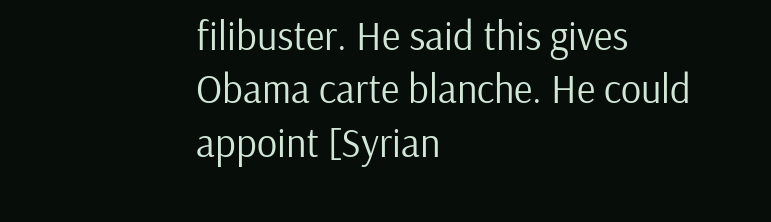filibuster. He said this gives Obama carte blanche. He could appoint [Syrian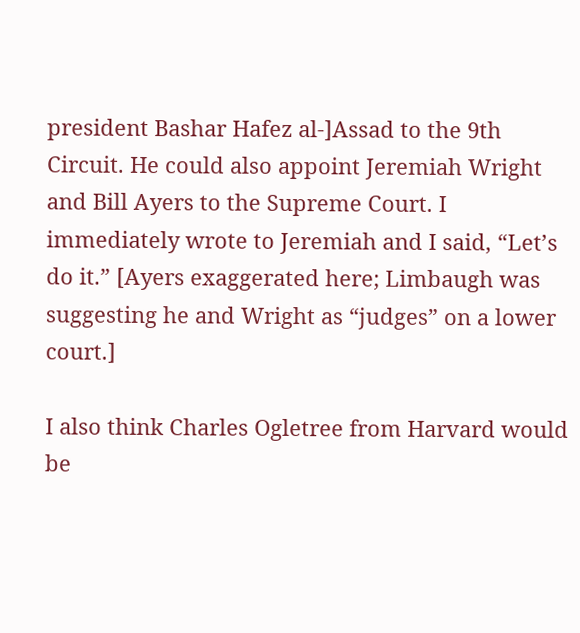president Bashar Hafez al-]Assad to the 9th Circuit. He could also appoint Jeremiah Wright and Bill Ayers to the Supreme Court. I immediately wrote to Jeremiah and I said, “Let’s do it.” [Ayers exaggerated here; Limbaugh was suggesting he and Wright as “judges” on a lower court.]

I also think Charles Ogletree from Harvard would be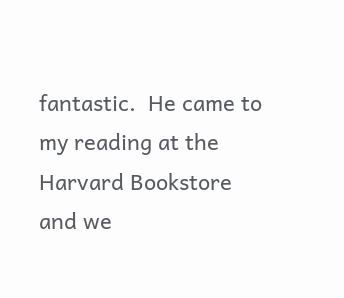fantastic.  He came to my reading at the Harvard Bookstore and we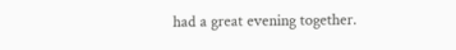had a great evening together.